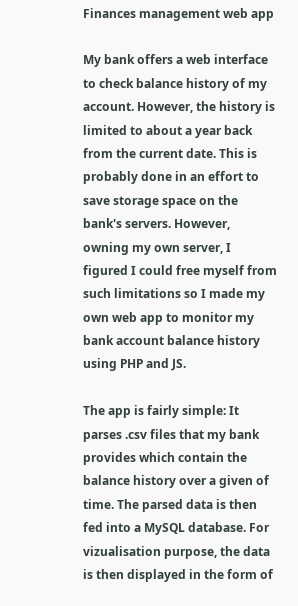Finances management web app

My bank offers a web interface to check balance history of my account. However, the history is limited to about a year back from the current date. This is probably done in an effort to save storage space on the bank's servers. However, owning my own server, I figured I could free myself from such limitations so I made my own web app to monitor my bank account balance history using PHP and JS.

The app is fairly simple: It parses .csv files that my bank provides which contain the balance history over a given of time. The parsed data is then fed into a MySQL database. For vizualisation purpose, the data is then displayed in the form of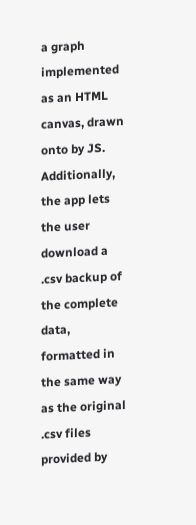a graph implemented as an HTML canvas, drawn onto by JS. Additionally, the app lets the user download a .csv backup of the complete data, formatted in the same way as the original .csv files provided by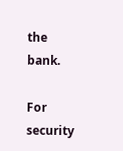the bank.

For security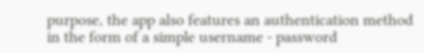purpose, the app also features an authentication method in the form of a simple username - password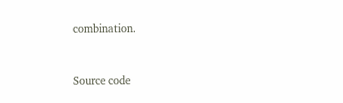combination.


Source code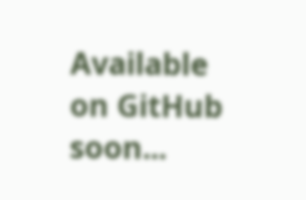Available on GitHub soon...